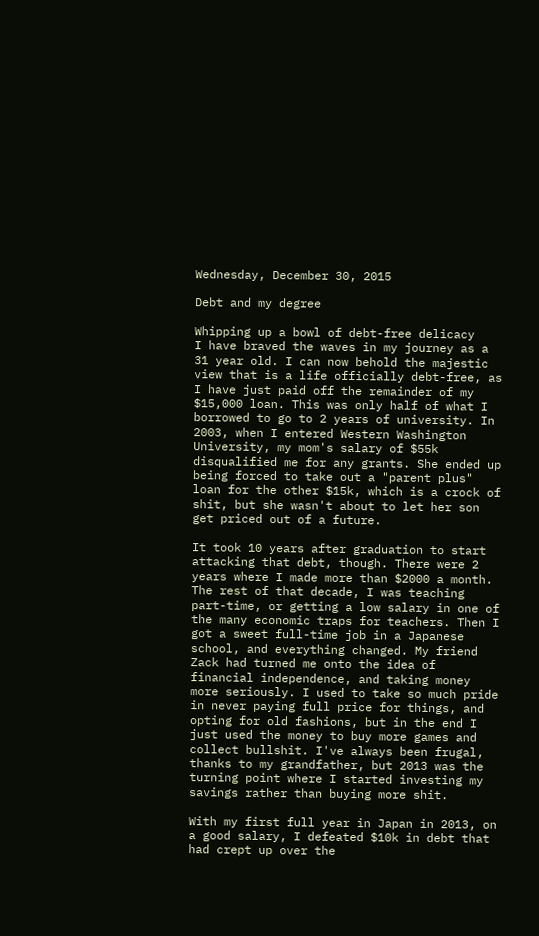Wednesday, December 30, 2015

Debt and my degree

Whipping up a bowl of debt-free delicacy
I have braved the waves in my journey as a 31 year old. I can now behold the majestic view that is a life officially debt-free, as I have just paid off the remainder of my $15,000 loan. This was only half of what I borrowed to go to 2 years of university. In 2003, when I entered Western Washington University, my mom's salary of $55k disqualified me for any grants. She ended up being forced to take out a "parent plus" loan for the other $15k, which is a crock of shit, but she wasn't about to let her son get priced out of a future.

It took 10 years after graduation to start attacking that debt, though. There were 2 years where I made more than $2000 a month. The rest of that decade, I was teaching part-time, or getting a low salary in one of the many economic traps for teachers. Then I got a sweet full-time job in a Japanese school, and everything changed. My friend Zack had turned me onto the idea of financial independence, and taking money more seriously. I used to take so much pride in never paying full price for things, and opting for old fashions, but in the end I just used the money to buy more games and collect bullshit. I've always been frugal, thanks to my grandfather, but 2013 was the turning point where I started investing my savings rather than buying more shit.

With my first full year in Japan in 2013, on a good salary, I defeated $10k in debt that had crept up over the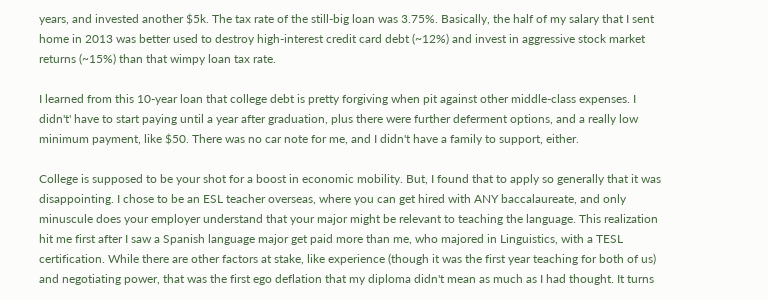years, and invested another $5k. The tax rate of the still-big loan was 3.75%. Basically, the half of my salary that I sent home in 2013 was better used to destroy high-interest credit card debt (~12%) and invest in aggressive stock market returns (~15%) than that wimpy loan tax rate.

I learned from this 10-year loan that college debt is pretty forgiving when pit against other middle-class expenses. I didn't' have to start paying until a year after graduation, plus there were further deferment options, and a really low minimum payment, like $50. There was no car note for me, and I didn't have a family to support, either.

College is supposed to be your shot for a boost in economic mobility. But, I found that to apply so generally that it was disappointing. I chose to be an ESL teacher overseas, where you can get hired with ANY baccalaureate, and only minuscule does your employer understand that your major might be relevant to teaching the language. This realization hit me first after I saw a Spanish language major get paid more than me, who majored in Linguistics, with a TESL certification. While there are other factors at stake, like experience (though it was the first year teaching for both of us) and negotiating power, that was the first ego deflation that my diploma didn't mean as much as I had thought. It turns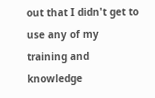out that I didn't get to use any of my training and knowledge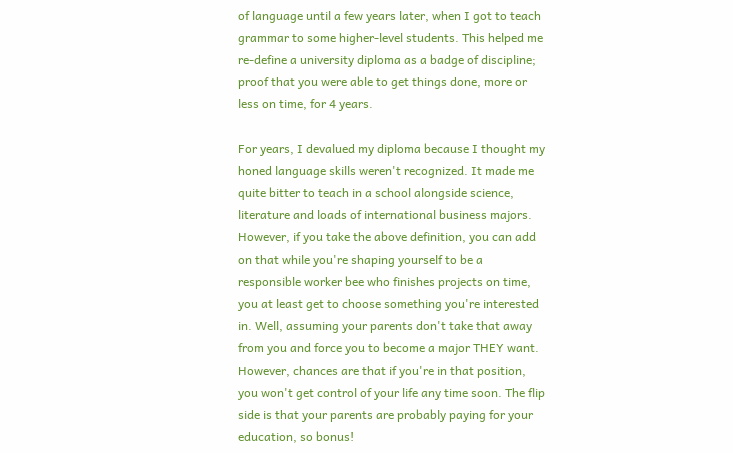of language until a few years later, when I got to teach grammar to some higher-level students. This helped me re-define a university diploma as a badge of discipline; proof that you were able to get things done, more or less on time, for 4 years.

For years, I devalued my diploma because I thought my honed language skills weren't recognized. It made me quite bitter to teach in a school alongside science, literature and loads of international business majors. However, if you take the above definition, you can add on that while you're shaping yourself to be a responsible worker bee who finishes projects on time, you at least get to choose something you're interested in. Well, assuming your parents don't take that away from you and force you to become a major THEY want. However, chances are that if you're in that position, you won't get control of your life any time soon. The flip side is that your parents are probably paying for your education, so bonus!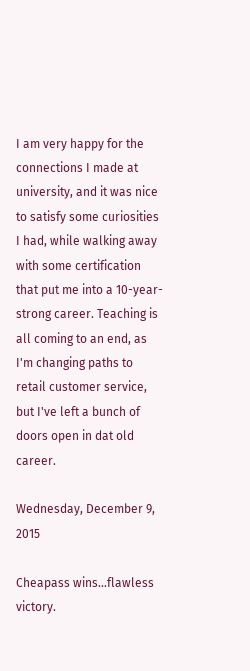I am very happy for the connections I made at university, and it was nice to satisfy some curiosities I had, while walking away with some certification that put me into a 10-year-strong career. Teaching is all coming to an end, as I'm changing paths to retail customer service, but I've left a bunch of doors open in dat old career.

Wednesday, December 9, 2015

Cheapass wins...flawless victory.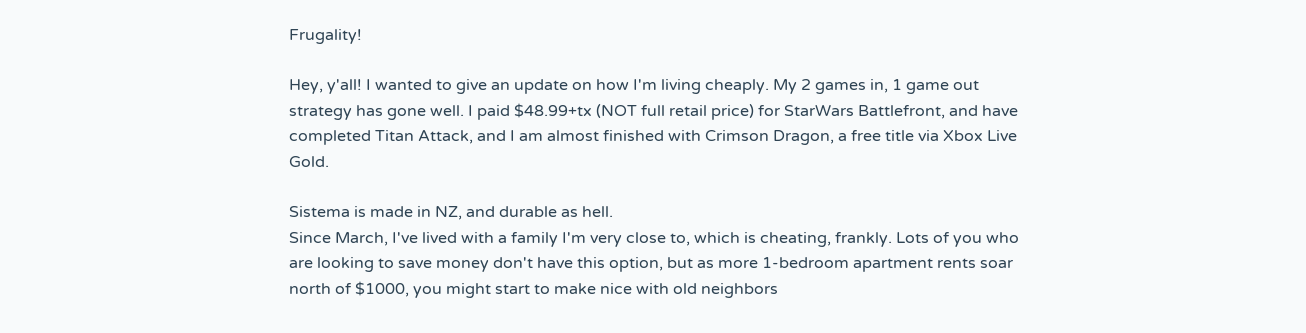Frugality!

Hey, y'all! I wanted to give an update on how I'm living cheaply. My 2 games in, 1 game out strategy has gone well. I paid $48.99+tx (NOT full retail price) for StarWars Battlefront, and have completed Titan Attack, and I am almost finished with Crimson Dragon, a free title via Xbox Live Gold.

Sistema is made in NZ, and durable as hell.
Since March, I've lived with a family I'm very close to, which is cheating, frankly. Lots of you who are looking to save money don't have this option, but as more 1-bedroom apartment rents soar north of $1000, you might start to make nice with old neighbors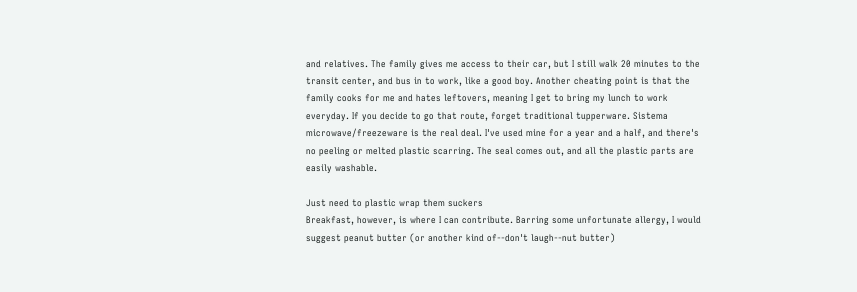and relatives. The family gives me access to their car, but I still walk 20 minutes to the transit center, and bus in to work, like a good boy. Another cheating point is that the family cooks for me and hates leftovers, meaning I get to bring my lunch to work everyday. If you decide to go that route, forget traditional tupperware. Sistema microwave/freezeware is the real deal. I've used mine for a year and a half, and there's no peeling or melted plastic scarring. The seal comes out, and all the plastic parts are easily washable.

Just need to plastic wrap them suckers
Breakfast, however, is where I can contribute. Barring some unfortunate allergy, I would suggest peanut butter (or another kind of--don't laugh--nut butter)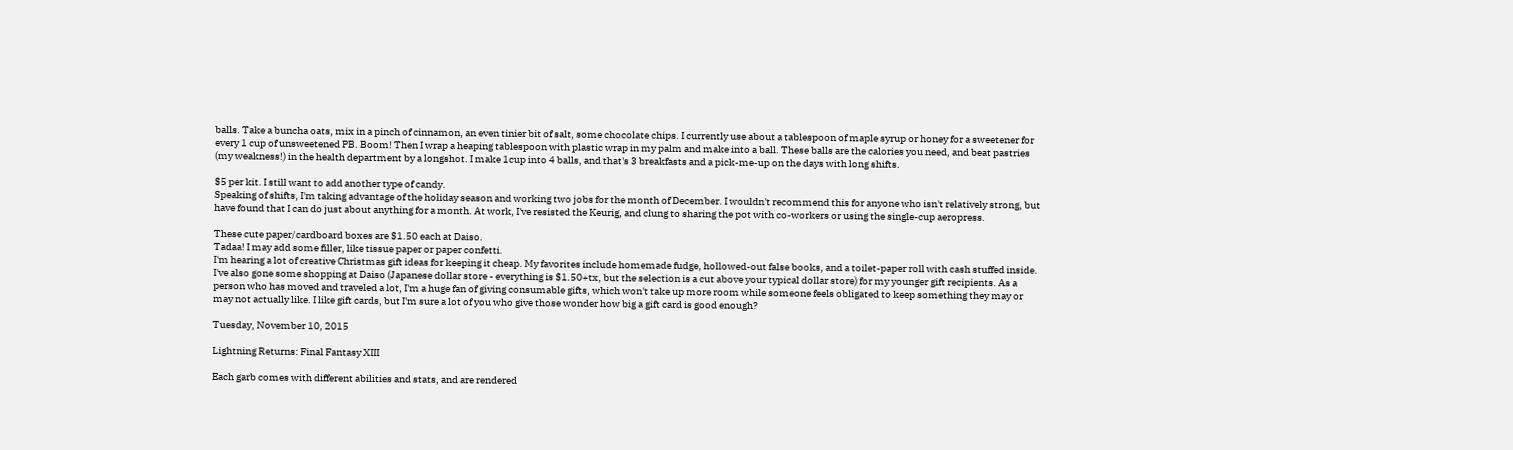balls. Take a buncha oats, mix in a pinch of cinnamon, an even tinier bit of salt, some chocolate chips. I currently use about a tablespoon of maple syrup or honey for a sweetener for every 1 cup of unsweetened PB. Boom! Then I wrap a heaping tablespoon with plastic wrap in my palm and make into a ball. These balls are the calories you need, and beat pastries (my weakness!) in the health department by a longshot. I make 1cup into 4 balls, and that's 3 breakfasts and a pick-me-up on the days with long shifts.

$5 per kit. I still want to add another type of candy.
Speaking of shifts, I'm taking advantage of the holiday season and working two jobs for the month of December. I wouldn't recommend this for anyone who isn't relatively strong, but have found that I can do just about anything for a month. At work, I've resisted the Keurig, and clung to sharing the pot with co-workers or using the single-cup aeropress.

These cute paper/cardboard boxes are $1.50 each at Daiso.
Tadaa! I may add some filler, like tissue paper or paper confetti.
I'm hearing a lot of creative Christmas gift ideas for keeping it cheap. My favorites include homemade fudge, hollowed-out false books, and a toilet-paper roll with cash stuffed inside. I've also gone some shopping at Daiso (Japanese dollar store - everything is $1.50+tx, but the selection is a cut above your typical dollar store) for my younger gift recipients. As a person who has moved and traveled a lot, I'm a huge fan of giving consumable gifts, which won't take up more room while someone feels obligated to keep something they may or may not actually like. I like gift cards, but I'm sure a lot of you who give those wonder how big a gift card is good enough?

Tuesday, November 10, 2015

Lightning Returns: Final Fantasy XIII

Each garb comes with different abilities and stats, and are rendered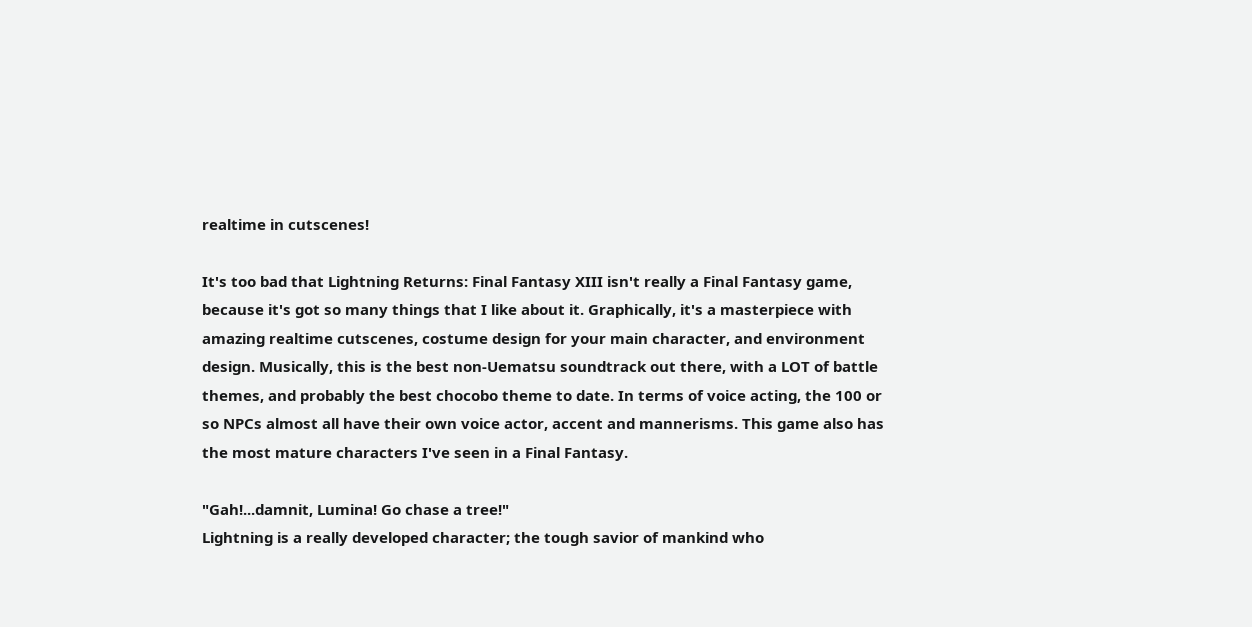realtime in cutscenes!

It's too bad that Lightning Returns: Final Fantasy XIII isn't really a Final Fantasy game, because it's got so many things that I like about it. Graphically, it's a masterpiece with amazing realtime cutscenes, costume design for your main character, and environment design. Musically, this is the best non-Uematsu soundtrack out there, with a LOT of battle themes, and probably the best chocobo theme to date. In terms of voice acting, the 100 or so NPCs almost all have their own voice actor, accent and mannerisms. This game also has the most mature characters I've seen in a Final Fantasy.

"Gah!...damnit, Lumina! Go chase a tree!"
Lightning is a really developed character; the tough savior of mankind who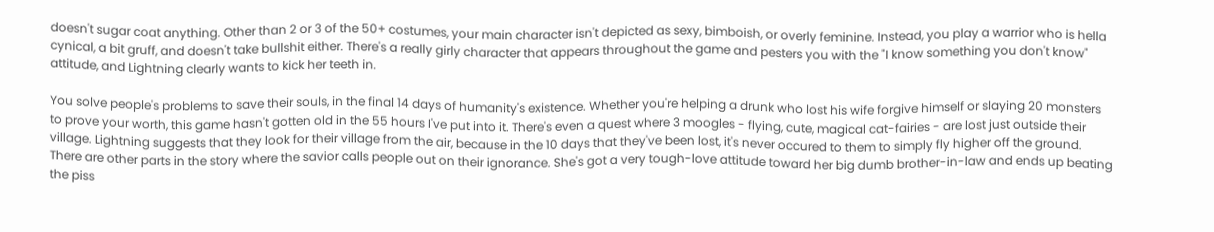doesn't sugar coat anything. Other than 2 or 3 of the 50+ costumes, your main character isn't depicted as sexy, bimboish, or overly feminine. Instead, you play a warrior who is hella cynical, a bit gruff, and doesn't take bullshit either. There's a really girly character that appears throughout the game and pesters you with the "I know something you don't know" attitude, and Lightning clearly wants to kick her teeth in.

You solve people's problems to save their souls, in the final 14 days of humanity's existence. Whether you're helping a drunk who lost his wife forgive himself or slaying 20 monsters to prove your worth, this game hasn't gotten old in the 55 hours I've put into it. There's even a quest where 3 moogles - flying, cute, magical cat-fairies - are lost just outside their village. Lightning suggests that they look for their village from the air, because in the 10 days that they've been lost, it's never occured to them to simply fly higher off the ground. There are other parts in the story where the savior calls people out on their ignorance. She's got a very tough-love attitude toward her big dumb brother-in-law and ends up beating the piss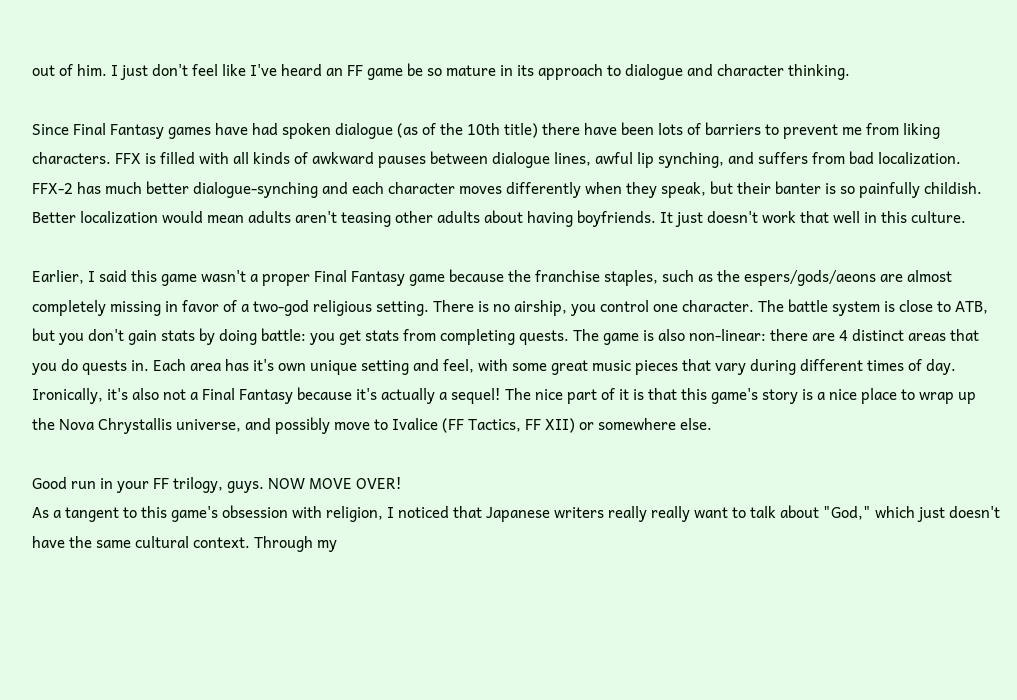out of him. I just don't feel like I've heard an FF game be so mature in its approach to dialogue and character thinking.

Since Final Fantasy games have had spoken dialogue (as of the 10th title) there have been lots of barriers to prevent me from liking characters. FFX is filled with all kinds of awkward pauses between dialogue lines, awful lip synching, and suffers from bad localization. FFX-2 has much better dialogue-synching and each character moves differently when they speak, but their banter is so painfully childish. Better localization would mean adults aren't teasing other adults about having boyfriends. It just doesn't work that well in this culture.

Earlier, I said this game wasn't a proper Final Fantasy game because the franchise staples, such as the espers/gods/aeons are almost completely missing in favor of a two-god religious setting. There is no airship, you control one character. The battle system is close to ATB, but you don't gain stats by doing battle: you get stats from completing quests. The game is also non-linear: there are 4 distinct areas that you do quests in. Each area has it's own unique setting and feel, with some great music pieces that vary during different times of day. Ironically, it's also not a Final Fantasy because it's actually a sequel! The nice part of it is that this game's story is a nice place to wrap up the Nova Chrystallis universe, and possibly move to Ivalice (FF Tactics, FF XII) or somewhere else.

Good run in your FF trilogy, guys. NOW MOVE OVER!
As a tangent to this game's obsession with religion, I noticed that Japanese writers really really want to talk about "God," which just doesn't have the same cultural context. Through my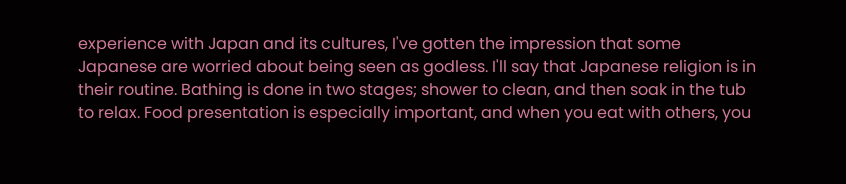experience with Japan and its cultures, I've gotten the impression that some Japanese are worried about being seen as godless. I'll say that Japanese religion is in their routine. Bathing is done in two stages; shower to clean, and then soak in the tub to relax. Food presentation is especially important, and when you eat with others, you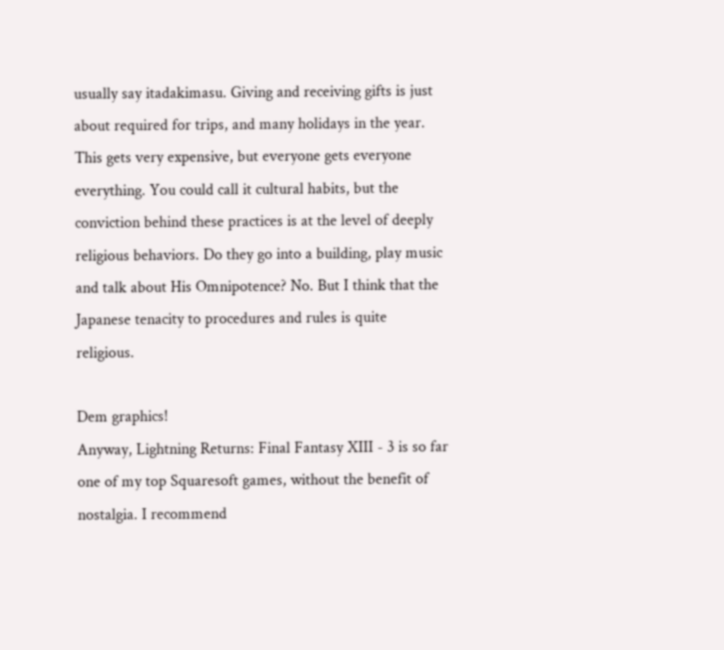usually say itadakimasu. Giving and receiving gifts is just about required for trips, and many holidays in the year. This gets very expensive, but everyone gets everyone everything. You could call it cultural habits, but the conviction behind these practices is at the level of deeply religious behaviors. Do they go into a building, play music and talk about His Omnipotence? No. But I think that the Japanese tenacity to procedures and rules is quite religious.

Dem graphics!
Anyway, Lightning Returns: Final Fantasy XIII - 3 is so far one of my top Squaresoft games, without the benefit of nostalgia. I recommend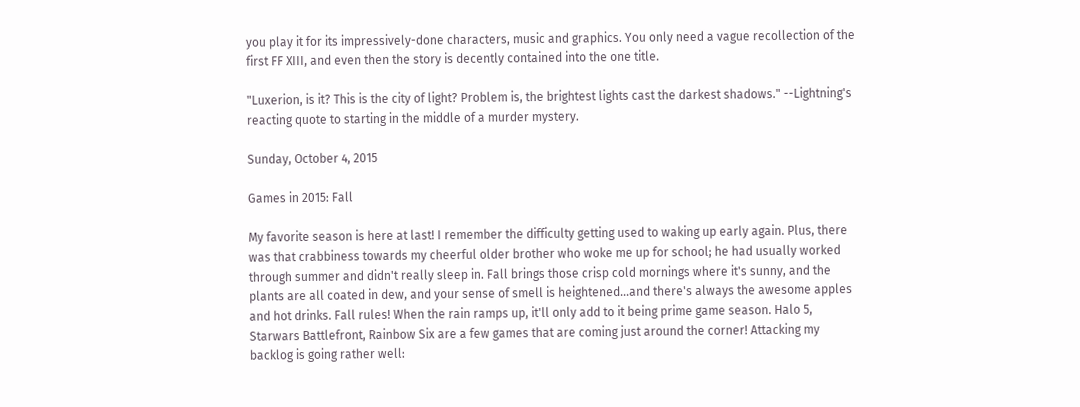you play it for its impressively-done characters, music and graphics. You only need a vague recollection of the first FF XIII, and even then the story is decently contained into the one title.

"Luxerion, is it? This is the city of light? Problem is, the brightest lights cast the darkest shadows." --Lightning's reacting quote to starting in the middle of a murder mystery.

Sunday, October 4, 2015

Games in 2015: Fall

My favorite season is here at last! I remember the difficulty getting used to waking up early again. Plus, there was that crabbiness towards my cheerful older brother who woke me up for school; he had usually worked through summer and didn't really sleep in. Fall brings those crisp cold mornings where it's sunny, and the plants are all coated in dew, and your sense of smell is heightened...and there's always the awesome apples and hot drinks. Fall rules! When the rain ramps up, it'll only add to it being prime game season. Halo 5, Starwars Battlefront, Rainbow Six are a few games that are coming just around the corner! Attacking my backlog is going rather well: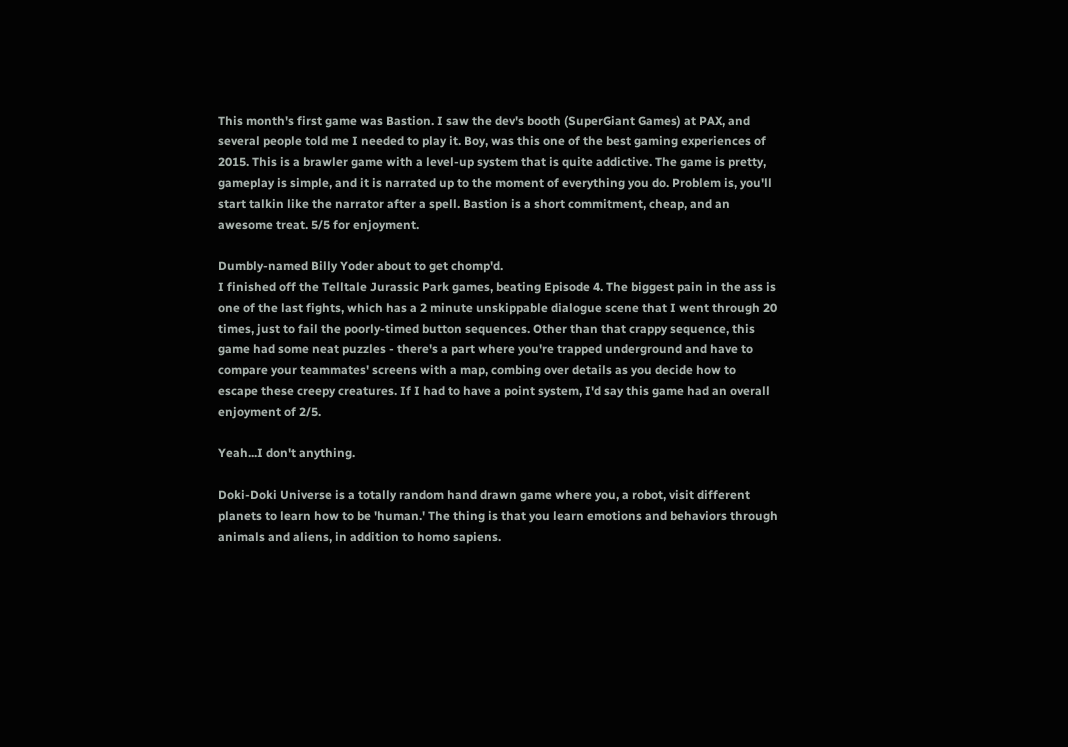This month's first game was Bastion. I saw the dev's booth (SuperGiant Games) at PAX, and several people told me I needed to play it. Boy, was this one of the best gaming experiences of 2015. This is a brawler game with a level-up system that is quite addictive. The game is pretty, gameplay is simple, and it is narrated up to the moment of everything you do. Problem is, you'll start talkin like the narrator after a spell. Bastion is a short commitment, cheap, and an awesome treat. 5/5 for enjoyment.

Dumbly-named Billy Yoder about to get chomp'd.
I finished off the Telltale Jurassic Park games, beating Episode 4. The biggest pain in the ass is one of the last fights, which has a 2 minute unskippable dialogue scene that I went through 20 times, just to fail the poorly-timed button sequences. Other than that crappy sequence, this game had some neat puzzles - there's a part where you're trapped underground and have to compare your teammates' screens with a map, combing over details as you decide how to escape these creepy creatures. If I had to have a point system, I'd say this game had an overall enjoyment of 2/5.

Yeah...I don't anything.

Doki-Doki Universe is a totally random hand drawn game where you, a robot, visit different planets to learn how to be 'human.' The thing is that you learn emotions and behaviors through animals and aliens, in addition to homo sapiens.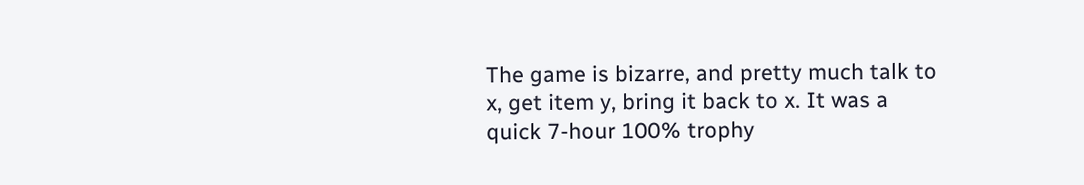The game is bizarre, and pretty much talk to x, get item y, bring it back to x. It was a quick 7-hour 100% trophy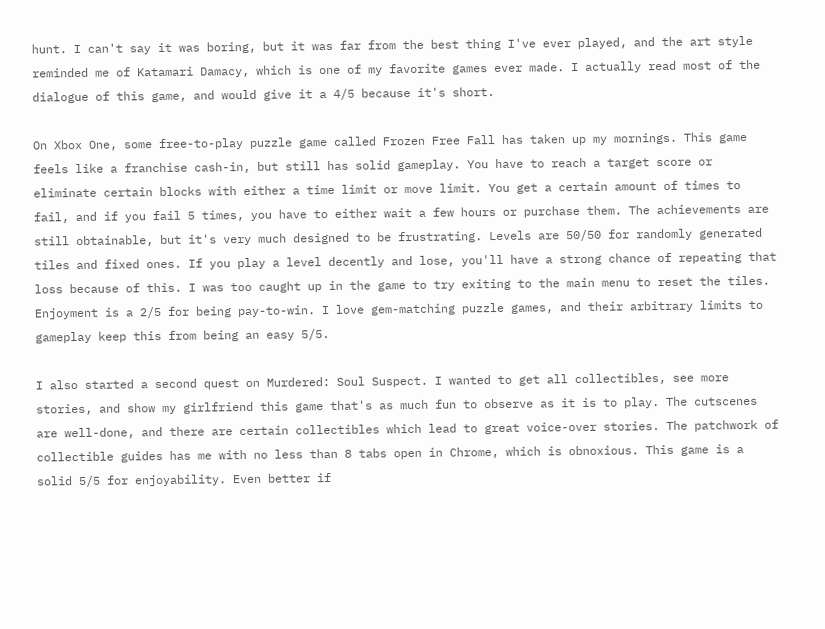hunt. I can't say it was boring, but it was far from the best thing I've ever played, and the art style reminded me of Katamari Damacy, which is one of my favorite games ever made. I actually read most of the dialogue of this game, and would give it a 4/5 because it's short.

On Xbox One, some free-to-play puzzle game called Frozen Free Fall has taken up my mornings. This game feels like a franchise cash-in, but still has solid gameplay. You have to reach a target score or eliminate certain blocks with either a time limit or move limit. You get a certain amount of times to fail, and if you fail 5 times, you have to either wait a few hours or purchase them. The achievements are still obtainable, but it's very much designed to be frustrating. Levels are 50/50 for randomly generated tiles and fixed ones. If you play a level decently and lose, you'll have a strong chance of repeating that loss because of this. I was too caught up in the game to try exiting to the main menu to reset the tiles. Enjoyment is a 2/5 for being pay-to-win. I love gem-matching puzzle games, and their arbitrary limits to gameplay keep this from being an easy 5/5.

I also started a second quest on Murdered: Soul Suspect. I wanted to get all collectibles, see more stories, and show my girlfriend this game that's as much fun to observe as it is to play. The cutscenes are well-done, and there are certain collectibles which lead to great voice-over stories. The patchwork of collectible guides has me with no less than 8 tabs open in Chrome, which is obnoxious. This game is a solid 5/5 for enjoyability. Even better if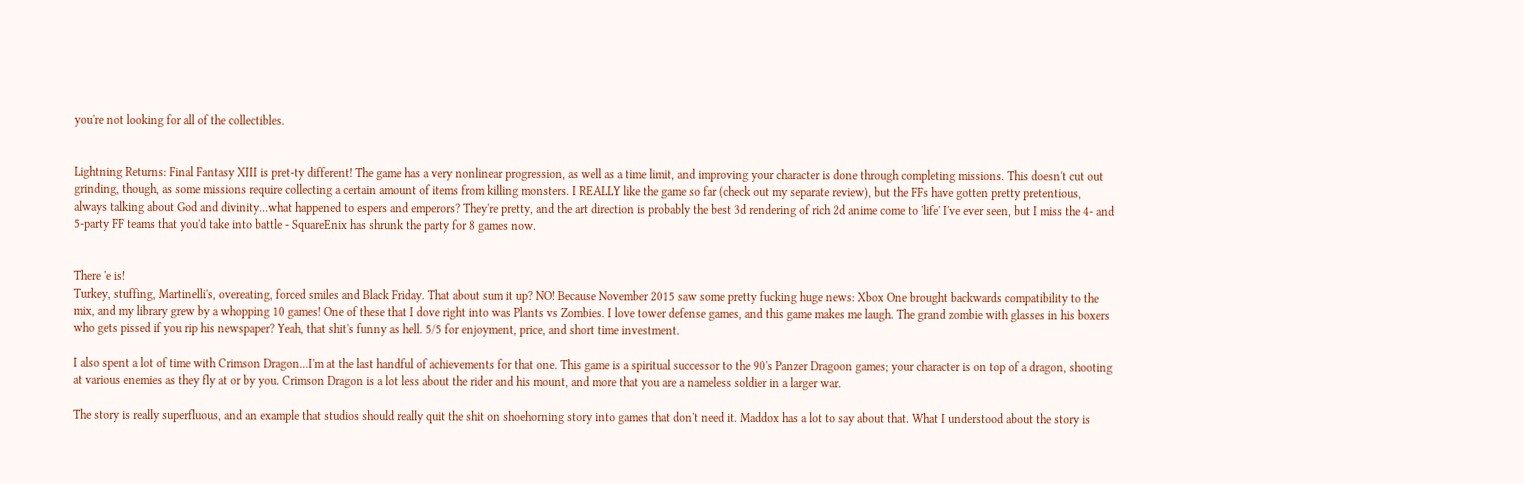you're not looking for all of the collectibles.


Lightning Returns: Final Fantasy XIII is pret-ty different! The game has a very nonlinear progression, as well as a time limit, and improving your character is done through completing missions. This doesn't cut out grinding, though, as some missions require collecting a certain amount of items from killing monsters. I REALLY like the game so far (check out my separate review), but the FFs have gotten pretty pretentious, always talking about God and divinity...what happened to espers and emperors? They're pretty, and the art direction is probably the best 3d rendering of rich 2d anime come to 'life' I've ever seen, but I miss the 4- and 5-party FF teams that you'd take into battle - SquareEnix has shrunk the party for 8 games now.


There 'e is!
Turkey, stuffing, Martinelli's, overeating, forced smiles and Black Friday. That about sum it up? NO! Because November 2015 saw some pretty fucking huge news: Xbox One brought backwards compatibility to the mix, and my library grew by a whopping 10 games! One of these that I dove right into was Plants vs Zombies. I love tower defense games, and this game makes me laugh. The grand zombie with glasses in his boxers who gets pissed if you rip his newspaper? Yeah, that shit's funny as hell. 5/5 for enjoyment, price, and short time investment.

I also spent a lot of time with Crimson Dragon...I'm at the last handful of achievements for that one. This game is a spiritual successor to the 90's Panzer Dragoon games; your character is on top of a dragon, shooting at various enemies as they fly at or by you. Crimson Dragon is a lot less about the rider and his mount, and more that you are a nameless soldier in a larger war.

The story is really superfluous, and an example that studios should really quit the shit on shoehorning story into games that don't need it. Maddox has a lot to say about that. What I understood about the story is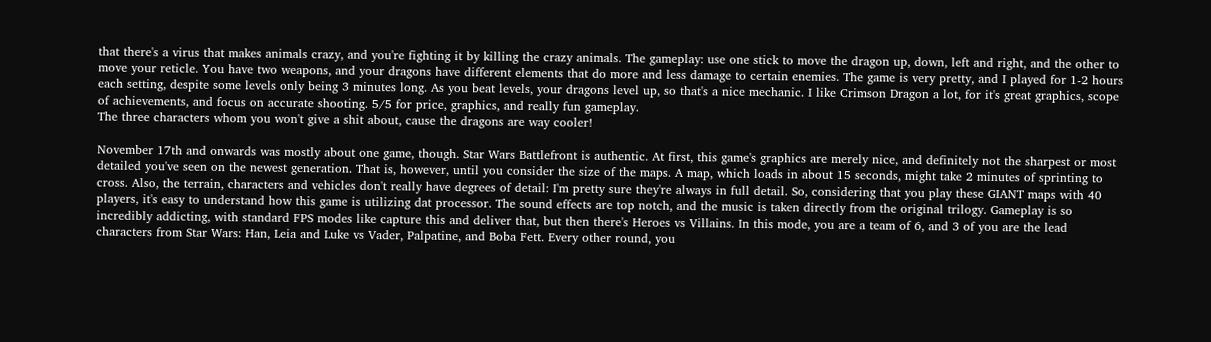that there's a virus that makes animals crazy, and you're fighting it by killing the crazy animals. The gameplay: use one stick to move the dragon up, down, left and right, and the other to move your reticle. You have two weapons, and your dragons have different elements that do more and less damage to certain enemies. The game is very pretty, and I played for 1-2 hours each setting, despite some levels only being 3 minutes long. As you beat levels, your dragons level up, so that's a nice mechanic. I like Crimson Dragon a lot, for it's great graphics, scope of achievements, and focus on accurate shooting. 5/5 for price, graphics, and really fun gameplay.
The three characters whom you won't give a shit about, cause the dragons are way cooler!

November 17th and onwards was mostly about one game, though. Star Wars Battlefront is authentic. At first, this game's graphics are merely nice, and definitely not the sharpest or most detailed you've seen on the newest generation. That is, however, until you consider the size of the maps. A map, which loads in about 15 seconds, might take 2 minutes of sprinting to cross. Also, the terrain, characters and vehicles don't really have degrees of detail: I'm pretty sure they're always in full detail. So, considering that you play these GIANT maps with 40 players, it's easy to understand how this game is utilizing dat processor. The sound effects are top notch, and the music is taken directly from the original trilogy. Gameplay is so incredibly addicting, with standard FPS modes like capture this and deliver that, but then there's Heroes vs Villains. In this mode, you are a team of 6, and 3 of you are the lead characters from Star Wars: Han, Leia and Luke vs Vader, Palpatine, and Boba Fett. Every other round, you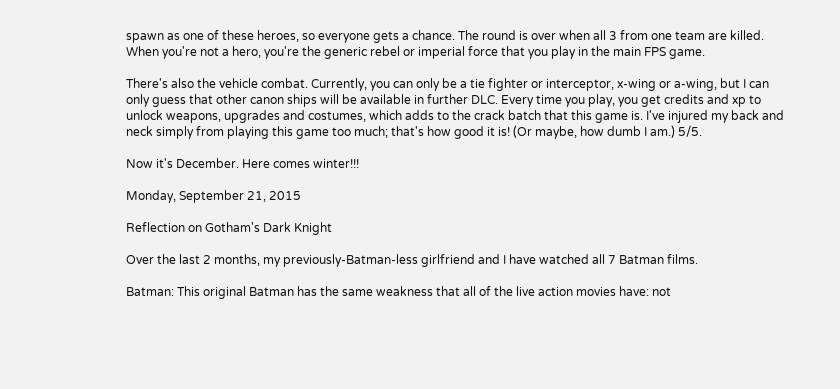spawn as one of these heroes, so everyone gets a chance. The round is over when all 3 from one team are killed. When you're not a hero, you're the generic rebel or imperial force that you play in the main FPS game.

There's also the vehicle combat. Currently, you can only be a tie fighter or interceptor, x-wing or a-wing, but I can only guess that other canon ships will be available in further DLC. Every time you play, you get credits and xp to unlock weapons, upgrades and costumes, which adds to the crack batch that this game is. I've injured my back and neck simply from playing this game too much; that's how good it is! (Or maybe, how dumb I am.) 5/5.

Now it's December. Here comes winter!!!

Monday, September 21, 2015

Reflection on Gotham's Dark Knight

Over the last 2 months, my previously-Batman-less girlfriend and I have watched all 7 Batman films.

Batman: This original Batman has the same weakness that all of the live action movies have: not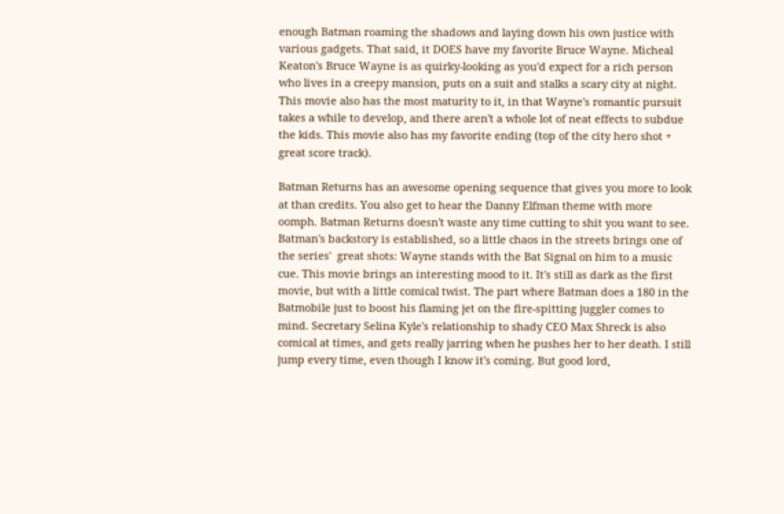enough Batman roaming the shadows and laying down his own justice with various gadgets. That said, it DOES have my favorite Bruce Wayne. Micheal Keaton's Bruce Wayne is as quirky-looking as you'd expect for a rich person who lives in a creepy mansion, puts on a suit and stalks a scary city at night. This movie also has the most maturity to it, in that Wayne's romantic pursuit takes a while to develop, and there aren't a whole lot of neat effects to subdue the kids. This movie also has my favorite ending (top of the city hero shot + great score track).

Batman Returns has an awesome opening sequence that gives you more to look at than credits. You also get to hear the Danny Elfman theme with more oomph. Batman Returns doesn't waste any time cutting to shit you want to see. Batman's backstory is established, so a little chaos in the streets brings one of the series'  great shots: Wayne stands with the Bat Signal on him to a music cue. This movie brings an interesting mood to it. It's still as dark as the first movie, but with a little comical twist. The part where Batman does a 180 in the Batmobile just to boost his flaming jet on the fire-spitting juggler comes to mind. Secretary Selina Kyle's relationship to shady CEO Max Shreck is also comical at times, and gets really jarring when he pushes her to her death. I still jump every time, even though I know it's coming. But good lord,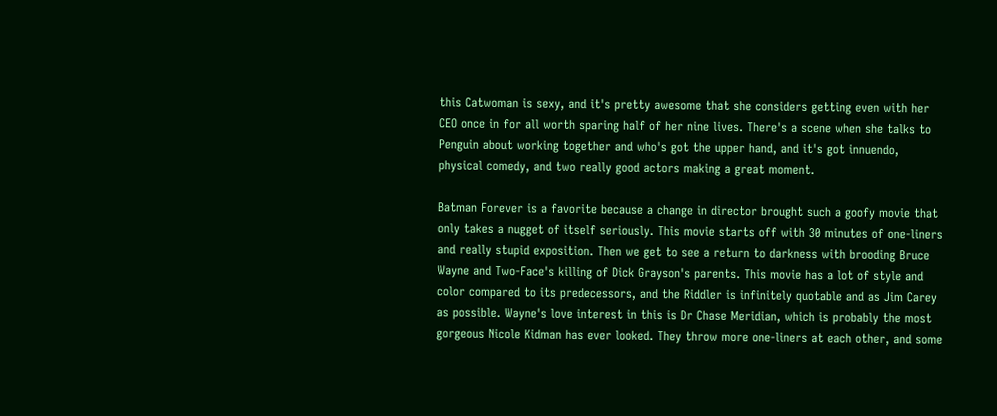this Catwoman is sexy, and it's pretty awesome that she considers getting even with her CEO once in for all worth sparing half of her nine lives. There's a scene when she talks to Penguin about working together and who's got the upper hand, and it's got innuendo, physical comedy, and two really good actors making a great moment.

Batman Forever is a favorite because a change in director brought such a goofy movie that only takes a nugget of itself seriously. This movie starts off with 30 minutes of one-liners and really stupid exposition. Then we get to see a return to darkness with brooding Bruce Wayne and Two-Face's killing of Dick Grayson's parents. This movie has a lot of style and color compared to its predecessors, and the Riddler is infinitely quotable and as Jim Carey as possible. Wayne's love interest in this is Dr Chase Meridian, which is probably the most gorgeous Nicole Kidman has ever looked. They throw more one-liners at each other, and some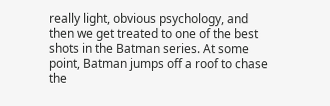really light, obvious psychology, and then we get treated to one of the best shots in the Batman series. At some point, Batman jumps off a roof to chase the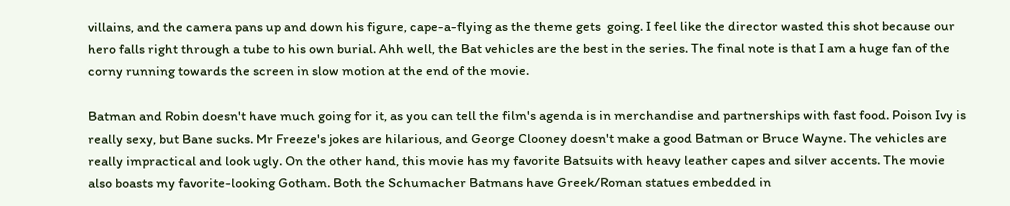villains, and the camera pans up and down his figure, cape-a-flying as the theme gets  going. I feel like the director wasted this shot because our hero falls right through a tube to his own burial. Ahh well, the Bat vehicles are the best in the series. The final note is that I am a huge fan of the corny running towards the screen in slow motion at the end of the movie.

Batman and Robin doesn't have much going for it, as you can tell the film's agenda is in merchandise and partnerships with fast food. Poison Ivy is really sexy, but Bane sucks. Mr Freeze's jokes are hilarious, and George Clooney doesn't make a good Batman or Bruce Wayne. The vehicles are really impractical and look ugly. On the other hand, this movie has my favorite Batsuits with heavy leather capes and silver accents. The movie also boasts my favorite-looking Gotham. Both the Schumacher Batmans have Greek/Roman statues embedded in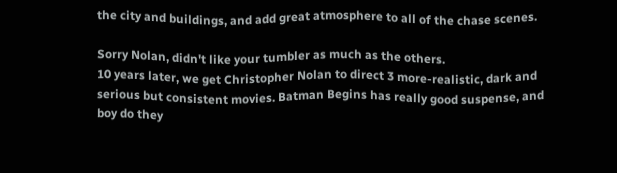the city and buildings, and add great atmosphere to all of the chase scenes.

Sorry Nolan, didn't like your tumbler as much as the others.
10 years later, we get Christopher Nolan to direct 3 more-realistic, dark and serious but consistent movies. Batman Begins has really good suspense, and boy do they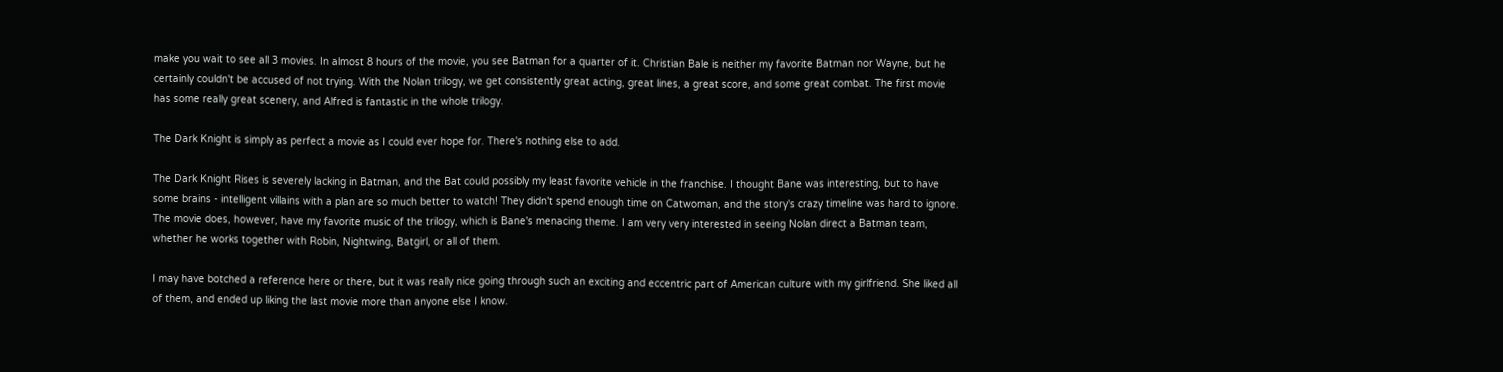make you wait to see all 3 movies. In almost 8 hours of the movie, you see Batman for a quarter of it. Christian Bale is neither my favorite Batman nor Wayne, but he certainly couldn't be accused of not trying. With the Nolan trilogy, we get consistently great acting, great lines, a great score, and some great combat. The first movie has some really great scenery, and Alfred is fantastic in the whole trilogy.

The Dark Knight is simply as perfect a movie as I could ever hope for. There's nothing else to add.

The Dark Knight Rises is severely lacking in Batman, and the Bat could possibly my least favorite vehicle in the franchise. I thought Bane was interesting, but to have some brains - intelligent villains with a plan are so much better to watch! They didn't spend enough time on Catwoman, and the story's crazy timeline was hard to ignore. The movie does, however, have my favorite music of the trilogy, which is Bane's menacing theme. I am very very interested in seeing Nolan direct a Batman team, whether he works together with Robin, Nightwing, Batgirl, or all of them.

I may have botched a reference here or there, but it was really nice going through such an exciting and eccentric part of American culture with my girlfriend. She liked all of them, and ended up liking the last movie more than anyone else I know.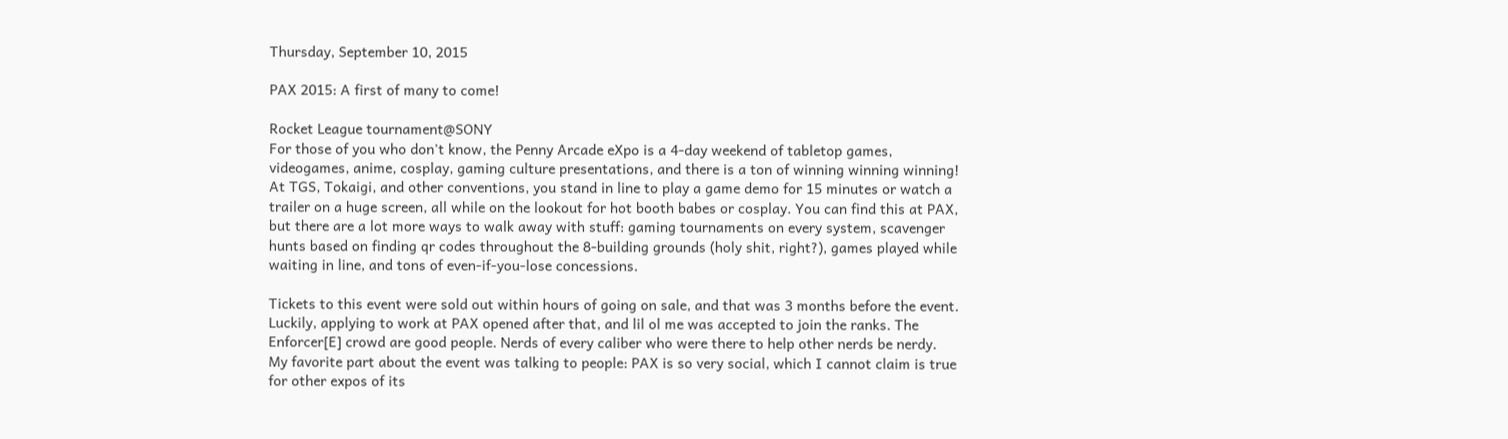Thursday, September 10, 2015

PAX 2015: A first of many to come!

Rocket League tournament@SONY
For those of you who don't know, the Penny Arcade eXpo is a 4-day weekend of tabletop games, videogames, anime, cosplay, gaming culture presentations, and there is a ton of winning winning winning! At TGS, Tokaigi, and other conventions, you stand in line to play a game demo for 15 minutes or watch a trailer on a huge screen, all while on the lookout for hot booth babes or cosplay. You can find this at PAX, but there are a lot more ways to walk away with stuff: gaming tournaments on every system, scavenger hunts based on finding qr codes throughout the 8-building grounds (holy shit, right?), games played while waiting in line, and tons of even-if-you-lose concessions.

Tickets to this event were sold out within hours of going on sale, and that was 3 months before the event. Luckily, applying to work at PAX opened after that, and lil ol me was accepted to join the ranks. The Enforcer[E] crowd are good people. Nerds of every caliber who were there to help other nerds be nerdy. My favorite part about the event was talking to people: PAX is so very social, which I cannot claim is true for other expos of its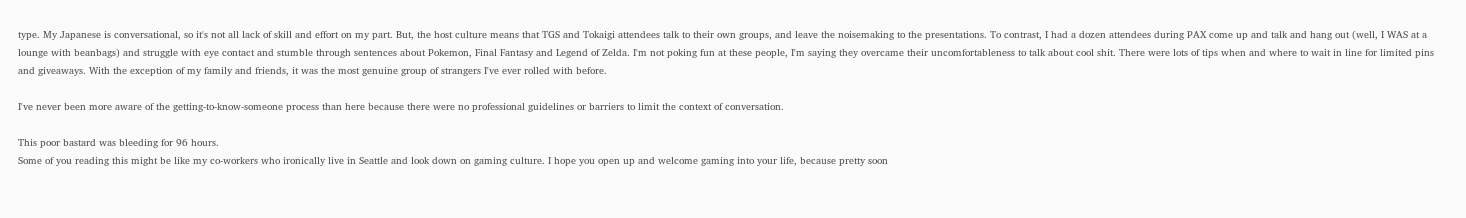type. My Japanese is conversational, so it's not all lack of skill and effort on my part. But, the host culture means that TGS and Tokaigi attendees talk to their own groups, and leave the noisemaking to the presentations. To contrast, I had a dozen attendees during PAX come up and talk and hang out (well, I WAS at a lounge with beanbags) and struggle with eye contact and stumble through sentences about Pokemon, Final Fantasy and Legend of Zelda. I'm not poking fun at these people, I'm saying they overcame their uncomfortableness to talk about cool shit. There were lots of tips when and where to wait in line for limited pins and giveaways. With the exception of my family and friends, it was the most genuine group of strangers I've ever rolled with before.

I've never been more aware of the getting-to-know-someone process than here because there were no professional guidelines or barriers to limit the context of conversation.

This poor bastard was bleeding for 96 hours.
Some of you reading this might be like my co-workers who ironically live in Seattle and look down on gaming culture. I hope you open up and welcome gaming into your life, because pretty soon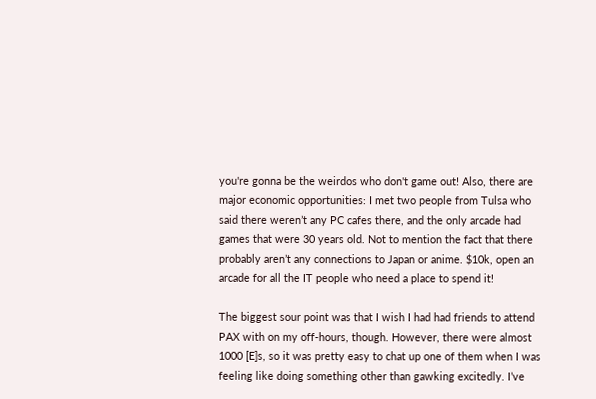you're gonna be the weirdos who don't game out! Also, there are major economic opportunities: I met two people from Tulsa who said there weren’t any PC cafes there, and the only arcade had games that were 30 years old. Not to mention the fact that there probably aren’t any connections to Japan or anime. $10k, open an arcade for all the IT people who need a place to spend it!

The biggest sour point was that I wish I had had friends to attend PAX with on my off-hours, though. However, there were almost 1000 [E]s, so it was pretty easy to chat up one of them when I was feeling like doing something other than gawking excitedly. I’ve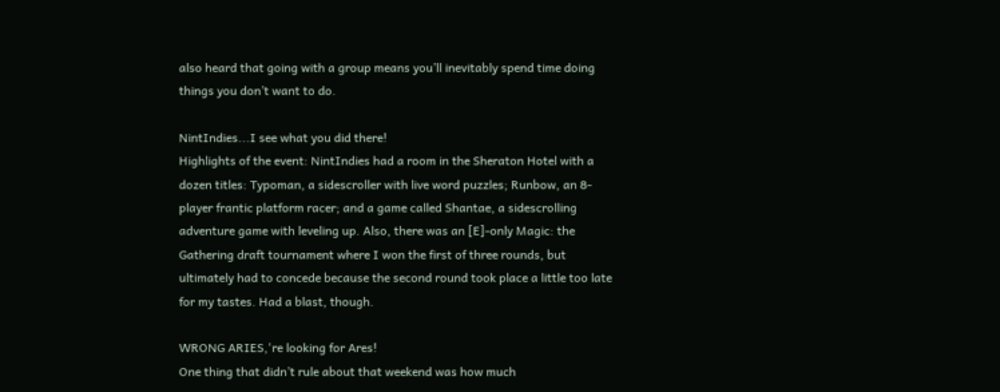also heard that going with a group means you’ll inevitably spend time doing things you don’t want to do.

NintIndies...I see what you did there!
Highlights of the event: NintIndies had a room in the Sheraton Hotel with a dozen titles: Typoman, a sidescroller with live word puzzles; Runbow, an 8-player frantic platform racer; and a game called Shantae, a sidescrolling adventure game with leveling up. Also, there was an [E]-only Magic: the Gathering draft tournament where I won the first of three rounds, but ultimately had to concede because the second round took place a little too late for my tastes. Had a blast, though.

WRONG ARIES,'re looking for Ares!
One thing that didn’t rule about that weekend was how much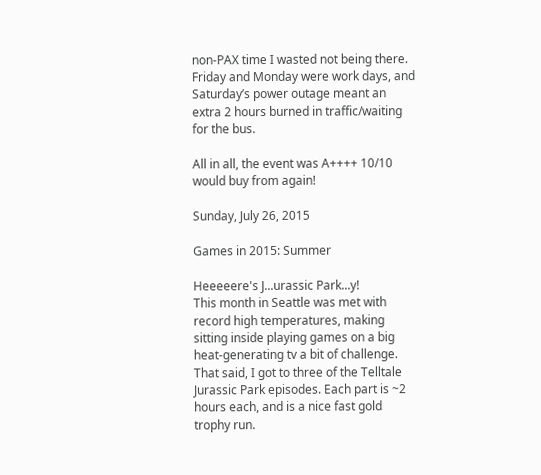non-PAX time I wasted not being there. Friday and Monday were work days, and Saturday’s power outage meant an extra 2 hours burned in traffic/waiting for the bus.

All in all, the event was A++++ 10/10 would buy from again!

Sunday, July 26, 2015

Games in 2015: Summer

Heeeeere's J...urassic Park...y!
This month in Seattle was met with record high temperatures, making sitting inside playing games on a big heat-generating tv a bit of challenge. That said, I got to three of the Telltale Jurassic Park episodes. Each part is ~2 hours each, and is a nice fast gold trophy run.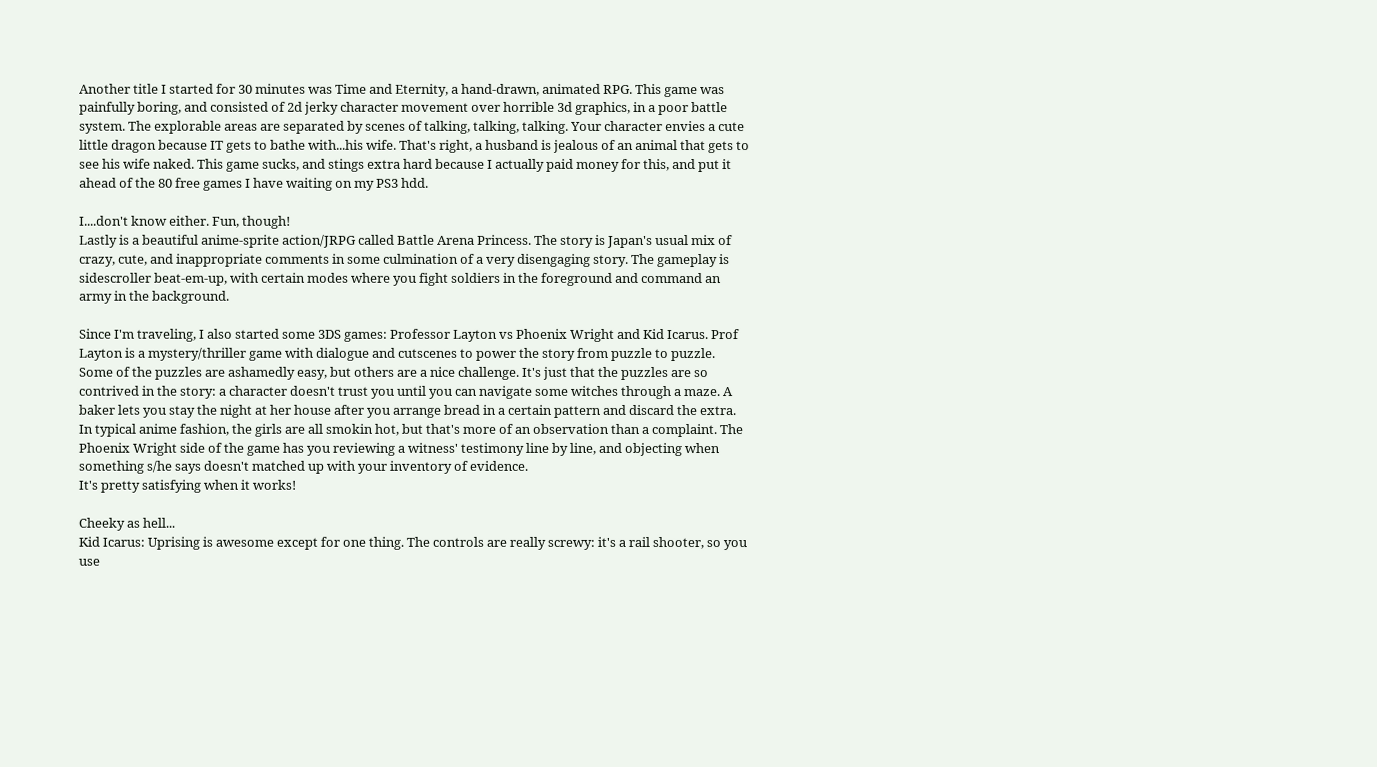Another title I started for 30 minutes was Time and Eternity, a hand-drawn, animated RPG. This game was painfully boring, and consisted of 2d jerky character movement over horrible 3d graphics, in a poor battle system. The explorable areas are separated by scenes of talking, talking, talking. Your character envies a cute little dragon because IT gets to bathe with...his wife. That's right, a husband is jealous of an animal that gets to see his wife naked. This game sucks, and stings extra hard because I actually paid money for this, and put it ahead of the 80 free games I have waiting on my PS3 hdd.

I....don't know either. Fun, though!
Lastly is a beautiful anime-sprite action/JRPG called Battle Arena Princess. The story is Japan's usual mix of crazy, cute, and inappropriate comments in some culmination of a very disengaging story. The gameplay is sidescroller beat-em-up, with certain modes where you fight soldiers in the foreground and command an army in the background.

Since I'm traveling, I also started some 3DS games: Professor Layton vs Phoenix Wright and Kid Icarus. Prof Layton is a mystery/thriller game with dialogue and cutscenes to power the story from puzzle to puzzle. Some of the puzzles are ashamedly easy, but others are a nice challenge. It's just that the puzzles are so contrived in the story: a character doesn't trust you until you can navigate some witches through a maze. A baker lets you stay the night at her house after you arrange bread in a certain pattern and discard the extra. In typical anime fashion, the girls are all smokin hot, but that's more of an observation than a complaint. The Phoenix Wright side of the game has you reviewing a witness' testimony line by line, and objecting when something s/he says doesn't matched up with your inventory of evidence.
It's pretty satisfying when it works!

Cheeky as hell...
Kid Icarus: Uprising is awesome except for one thing. The controls are really screwy: it's a rail shooter, so you use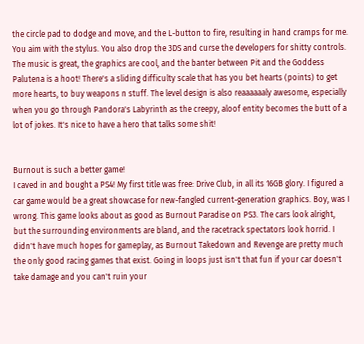the circle pad to dodge and move, and the L-button to fire, resulting in hand cramps for me. You aim with the stylus. You also drop the 3DS and curse the developers for shitty controls. The music is great, the graphics are cool, and the banter between Pit and the Goddess Palutena is a hoot! There's a sliding difficulty scale that has you bet hearts (points) to get more hearts, to buy weapons n stuff. The level design is also reaaaaaaly awesome, especially when you go through Pandora's Labyrinth as the creepy, aloof entity becomes the butt of a lot of jokes. It's nice to have a hero that talks some shit!


Burnout is such a better game!
I caved in and bought a PS4! My first title was free: Drive Club, in all its 16GB glory. I figured a car game would be a great showcase for new-fangled current-generation graphics. Boy, was I wrong. This game looks about as good as Burnout Paradise on PS3. The cars look alright, but the surrounding environments are bland, and the racetrack spectators look horrid. I didn't have much hopes for gameplay, as Burnout Takedown and Revenge are pretty much the only good racing games that exist. Going in loops just isn't that fun if your car doesn't take damage and you can't ruin your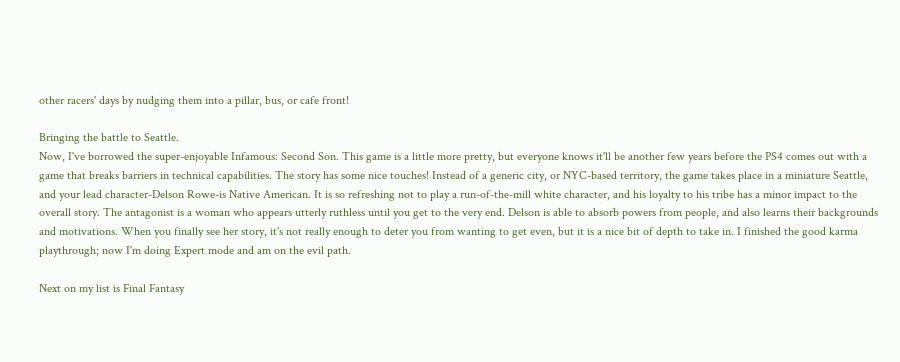other racers' days by nudging them into a pillar, bus, or cafe front!

Bringing the battle to Seattle.
Now, I've borrowed the super-enjoyable Infamous: Second Son. This game is a little more pretty, but everyone knows it'll be another few years before the PS4 comes out with a game that breaks barriers in technical capabilities. The story has some nice touches! Instead of a generic city, or NYC-based territory, the game takes place in a miniature Seattle, and your lead character-Delson Rowe-is Native American. It is so refreshing not to play a run-of-the-mill white character, and his loyalty to his tribe has a minor impact to the overall story. The antagonist is a woman who appears utterly ruthless until you get to the very end. Delson is able to absorb powers from people, and also learns their backgrounds and motivations. When you finally see her story, it's not really enough to deter you from wanting to get even, but it is a nice bit of depth to take in. I finished the good karma playthrough; now I'm doing Expert mode and am on the evil path.

Next on my list is Final Fantasy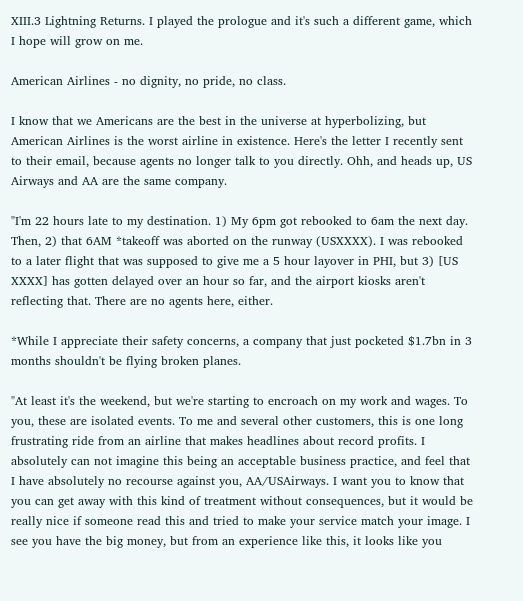XIII.3 Lightning Returns. I played the prologue and it's such a different game, which I hope will grow on me.

American Airlines - no dignity, no pride, no class.

I know that we Americans are the best in the universe at hyperbolizing, but American Airlines is the worst airline in existence. Here's the letter I recently sent to their email, because agents no longer talk to you directly. Ohh, and heads up, US Airways and AA are the same company.

"I'm 22 hours late to my destination. 1) My 6pm got rebooked to 6am the next day. Then, 2) that 6AM *takeoff was aborted on the runway (USXXXX). I was rebooked to a later flight that was supposed to give me a 5 hour layover in PHI, but 3) [US XXXX] has gotten delayed over an hour so far, and the airport kiosks aren't reflecting that. There are no agents here, either.

*While I appreciate their safety concerns, a company that just pocketed $1.7bn in 3 months shouldn't be flying broken planes.

"At least it's the weekend, but we're starting to encroach on my work and wages. To you, these are isolated events. To me and several other customers, this is one long frustrating ride from an airline that makes headlines about record profits. I absolutely can not imagine this being an acceptable business practice, and feel that I have absolutely no recourse against you, AA/USAirways. I want you to know that you can get away with this kind of treatment without consequences, but it would be really nice if someone read this and tried to make your service match your image. I see you have the big money, but from an experience like this, it looks like you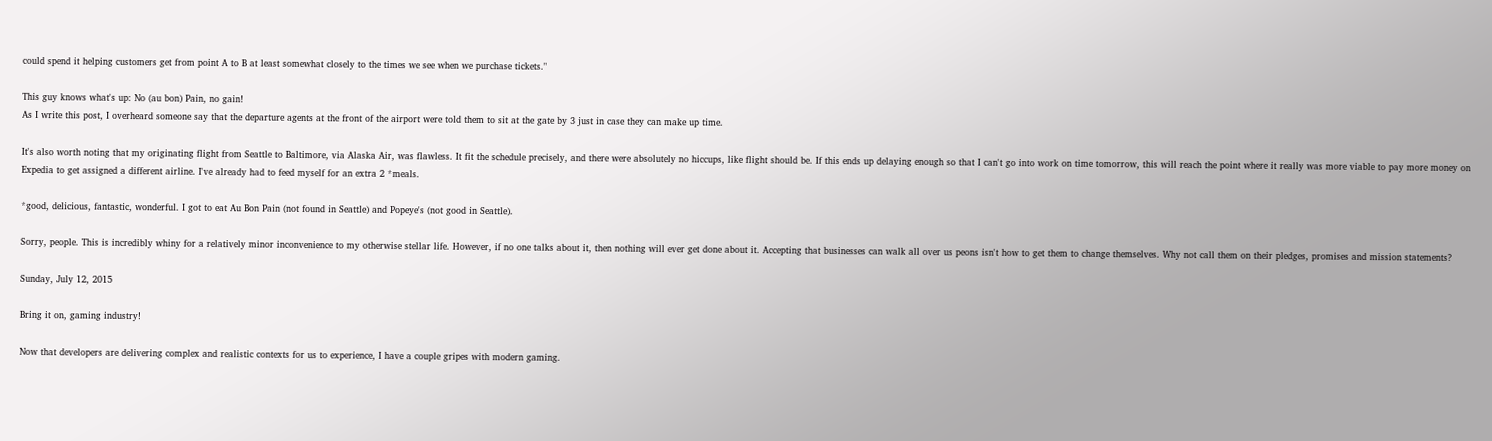could spend it helping customers get from point A to B at least somewhat closely to the times we see when we purchase tickets."

This guy knows what's up: No (au bon) Pain, no gain!
As I write this post, I overheard someone say that the departure agents at the front of the airport were told them to sit at the gate by 3 just in case they can make up time.

It's also worth noting that my originating flight from Seattle to Baltimore, via Alaska Air, was flawless. It fit the schedule precisely, and there were absolutely no hiccups, like flight should be. If this ends up delaying enough so that I can't go into work on time tomorrow, this will reach the point where it really was more viable to pay more money on Expedia to get assigned a different airline. I've already had to feed myself for an extra 2 *meals.

*good, delicious, fantastic, wonderful. I got to eat Au Bon Pain (not found in Seattle) and Popeye's (not good in Seattle).

Sorry, people. This is incredibly whiny for a relatively minor inconvenience to my otherwise stellar life. However, if no one talks about it, then nothing will ever get done about it. Accepting that businesses can walk all over us peons isn't how to get them to change themselves. Why not call them on their pledges, promises and mission statements?

Sunday, July 12, 2015

Bring it on, gaming industry!

Now that developers are delivering complex and realistic contexts for us to experience, I have a couple gripes with modern gaming.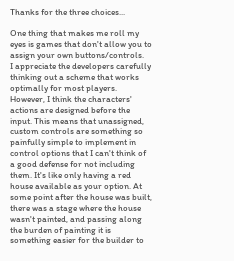Thanks for the three choices...

One thing that makes me roll my eyes is games that don't allow you to assign your own buttons/controls.
I appreciate the developers carefully thinking out a scheme that works optimally for most players. However, I think the characters' actions are designed before the input. This means that unassigned, custom controls are something so painfully simple to implement in control options that I can't think of a good defense for not including them. It's like only having a red house available as your option. At some point after the house was built, there was a stage where the house wasn't painted, and passing along the burden of painting it is something easier for the builder to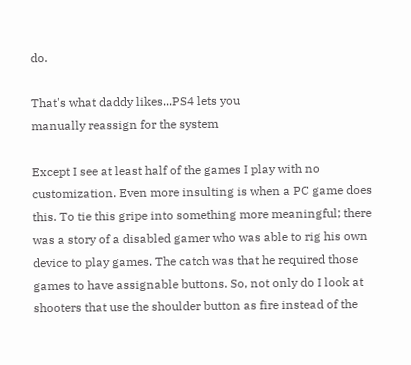do.

That's what daddy likes...PS4 lets you
manually reassign for the system

Except I see at least half of the games I play with no customization. Even more insulting is when a PC game does this. To tie this gripe into something more meaningful; there was a story of a disabled gamer who was able to rig his own device to play games. The catch was that he required those games to have assignable buttons. So, not only do I look at shooters that use the shoulder button as fire instead of the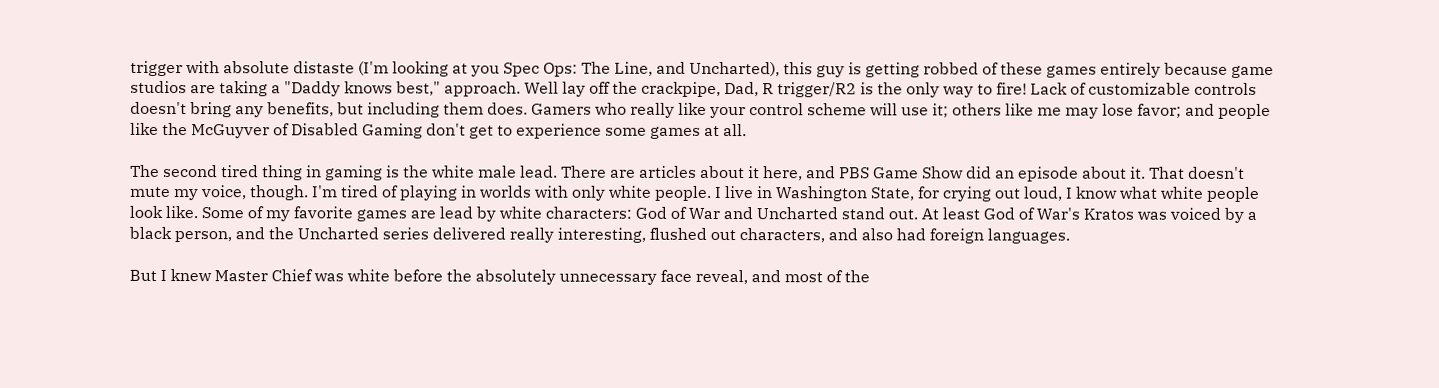trigger with absolute distaste (I'm looking at you Spec Ops: The Line, and Uncharted), this guy is getting robbed of these games entirely because game studios are taking a "Daddy knows best," approach. Well lay off the crackpipe, Dad, R trigger/R2 is the only way to fire! Lack of customizable controls doesn't bring any benefits, but including them does. Gamers who really like your control scheme will use it; others like me may lose favor; and people like the McGuyver of Disabled Gaming don't get to experience some games at all.

The second tired thing in gaming is the white male lead. There are articles about it here, and PBS Game Show did an episode about it. That doesn't mute my voice, though. I'm tired of playing in worlds with only white people. I live in Washington State, for crying out loud, I know what white people look like. Some of my favorite games are lead by white characters: God of War and Uncharted stand out. At least God of War's Kratos was voiced by a black person, and the Uncharted series delivered really interesting, flushed out characters, and also had foreign languages.

But I knew Master Chief was white before the absolutely unnecessary face reveal, and most of the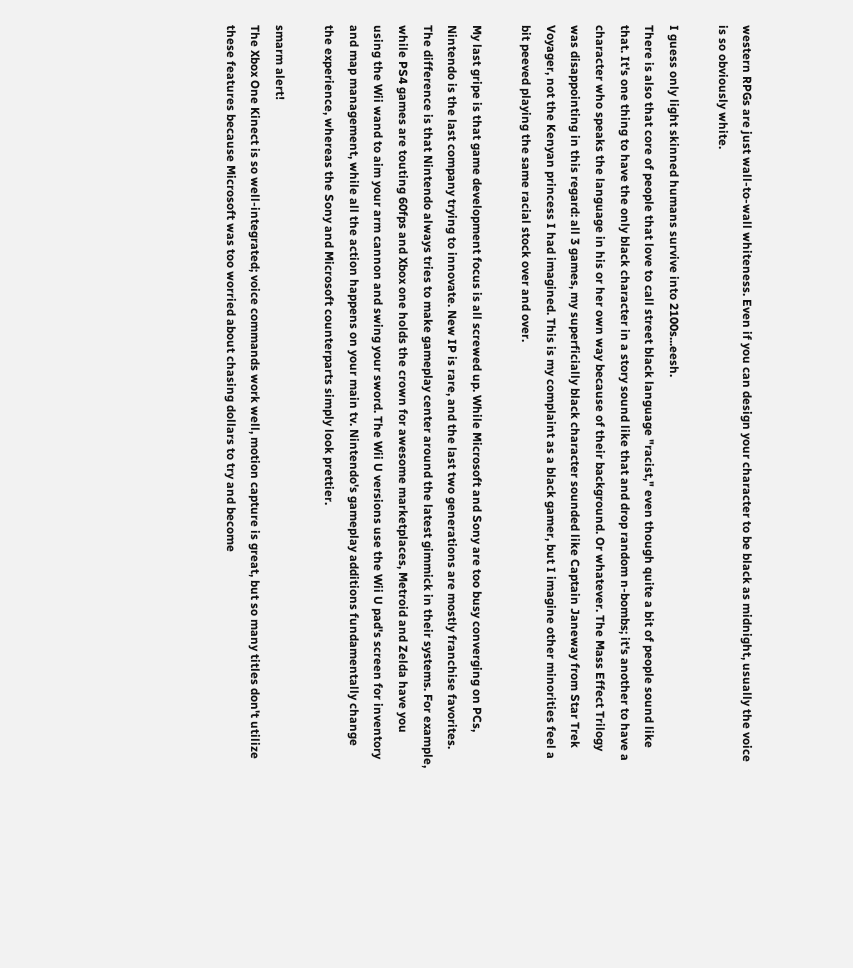western RPGs are just wall-to-wall whiteness. Even if you can design your character to be black as midnight, usually the voice is so obviously white.

I guess only light skinned humans survive into 2100s...eesh.
There is also that core of people that love to call street black language "racist," even though quite a bit of people sound like that. It's one thing to have the only black character in a story sound like that and drop random n-bombs; it's another to have a character who speaks the language in his or her own way because of their background. Or whatever. The Mass Effect Trilogy was disappointing in this regard: all 3 games, my superficially black character sounded like Captain Janeway from Star Trek Voyager, not the Kenyan princess I had imagined. This is my complaint as a black gamer, but I imagine other minorities feel a bit peeved playing the same racial stock over and over.

My last gripe is that game development focus is all screwed up. While Microsoft and Sony are too busy converging on PCs, Nintendo is the last company trying to innovate. New IP is rare, and the last two generations are mostly franchise favorites. The difference is that Nintendo always tries to make gameplay center around the latest gimmick in their systems. For example, while PS4 games are touting 60fps and Xbox one holds the crown for awesome marketplaces, Metroid and Zelda have you using the Wii wand to aim your arm cannon and swing your sword. The Wii U versions use the Wii U pad's screen for inventory and map management, while all the action happens on your main tv. Nintendo's gameplay additions fundamentally change the experience, whereas the Sony and Microsoft counterparts simply look prettier.

smarm alert!
The Xbox One Kinect is so well-integrated; voice commands work well, motion capture is great, but so many titles don't utilize these features because Microsoft was too worried about chasing dollars to try and become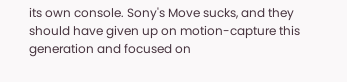its own console. Sony's Move sucks, and they should have given up on motion-capture this generation and focused on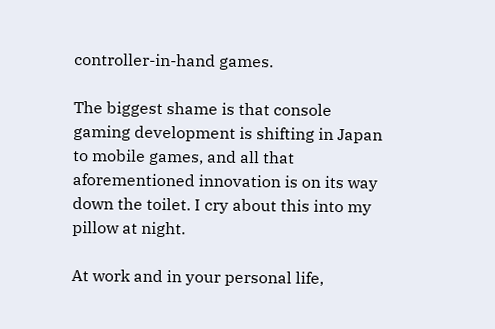controller-in-hand games.

The biggest shame is that console gaming development is shifting in Japan to mobile games, and all that aforementioned innovation is on its way down the toilet. I cry about this into my pillow at night.

At work and in your personal life,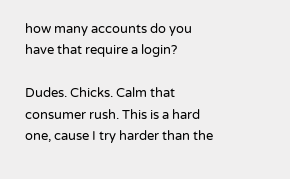how many accounts do you have that require a login?

Dudes. Chicks. Calm that consumer rush. This is a hard one, cause I try harder than the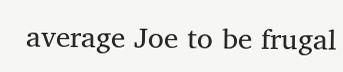average Joe to be frugal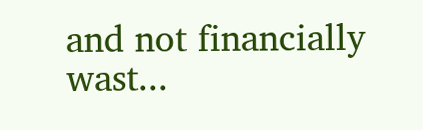and not financially wast...